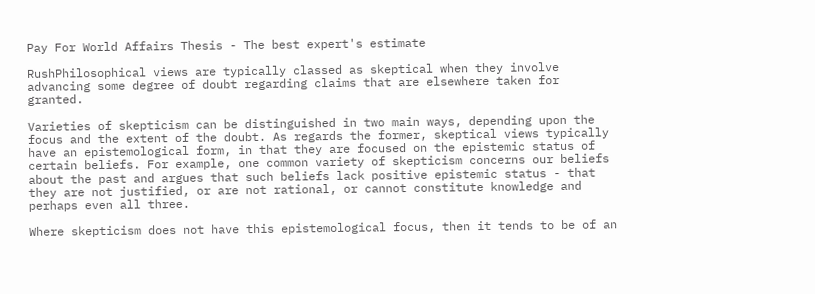Pay For World Affairs Thesis - The best expert's estimate

RushPhilosophical views are typically classed as skeptical when they involve advancing some degree of doubt regarding claims that are elsewhere taken for granted.

Varieties of skepticism can be distinguished in two main ways, depending upon the focus and the extent of the doubt. As regards the former, skeptical views typically have an epistemological form, in that they are focused on the epistemic status of certain beliefs. For example, one common variety of skepticism concerns our beliefs about the past and argues that such beliefs lack positive epistemic status - that they are not justified, or are not rational, or cannot constitute knowledge and perhaps even all three.

Where skepticism does not have this epistemological focus, then it tends to be of an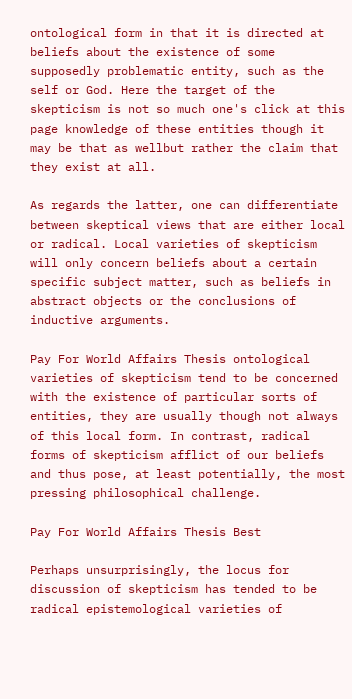ontological form in that it is directed at beliefs about the existence of some supposedly problematic entity, such as the self or God. Here the target of the skepticism is not so much one's click at this page knowledge of these entities though it may be that as wellbut rather the claim that they exist at all.

As regards the latter, one can differentiate between skeptical views that are either local or radical. Local varieties of skepticism will only concern beliefs about a certain specific subject matter, such as beliefs in abstract objects or the conclusions of inductive arguments.

Pay For World Affairs Thesis ontological varieties of skepticism tend to be concerned with the existence of particular sorts of entities, they are usually though not always of this local form. In contrast, radical forms of skepticism afflict of our beliefs and thus pose, at least potentially, the most pressing philosophical challenge.

Pay For World Affairs Thesis Best

Perhaps unsurprisingly, the locus for discussion of skepticism has tended to be radical epistemological varieties of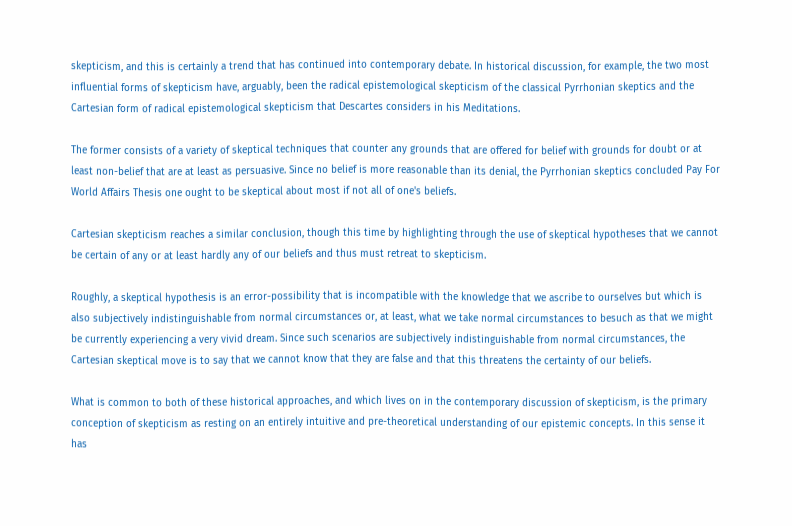skepticism, and this is certainly a trend that has continued into contemporary debate. In historical discussion, for example, the two most influential forms of skepticism have, arguably, been the radical epistemological skepticism of the classical Pyrrhonian skeptics and the Cartesian form of radical epistemological skepticism that Descartes considers in his Meditations.

The former consists of a variety of skeptical techniques that counter any grounds that are offered for belief with grounds for doubt or at least non-belief that are at least as persuasive. Since no belief is more reasonable than its denial, the Pyrrhonian skeptics concluded Pay For World Affairs Thesis one ought to be skeptical about most if not all of one's beliefs.

Cartesian skepticism reaches a similar conclusion, though this time by highlighting through the use of skeptical hypotheses that we cannot be certain of any or at least hardly any of our beliefs and thus must retreat to skepticism.

Roughly, a skeptical hypothesis is an error-possibility that is incompatible with the knowledge that we ascribe to ourselves but which is also subjectively indistinguishable from normal circumstances or, at least, what we take normal circumstances to besuch as that we might be currently experiencing a very vivid dream. Since such scenarios are subjectively indistinguishable from normal circumstances, the Cartesian skeptical move is to say that we cannot know that they are false and that this threatens the certainty of our beliefs.

What is common to both of these historical approaches, and which lives on in the contemporary discussion of skepticism, is the primary conception of skepticism as resting on an entirely intuitive and pre-theoretical understanding of our epistemic concepts. In this sense it has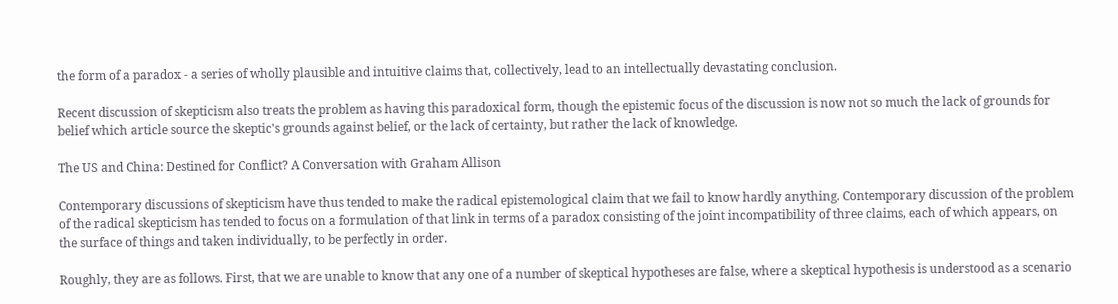the form of a paradox - a series of wholly plausible and intuitive claims that, collectively, lead to an intellectually devastating conclusion.

Recent discussion of skepticism also treats the problem as having this paradoxical form, though the epistemic focus of the discussion is now not so much the lack of grounds for belief which article source the skeptic's grounds against belief, or the lack of certainty, but rather the lack of knowledge.

The US and China: Destined for Conflict? A Conversation with Graham Allison

Contemporary discussions of skepticism have thus tended to make the radical epistemological claim that we fail to know hardly anything. Contemporary discussion of the problem of the radical skepticism has tended to focus on a formulation of that link in terms of a paradox consisting of the joint incompatibility of three claims, each of which appears, on the surface of things and taken individually, to be perfectly in order.

Roughly, they are as follows. First, that we are unable to know that any one of a number of skeptical hypotheses are false, where a skeptical hypothesis is understood as a scenario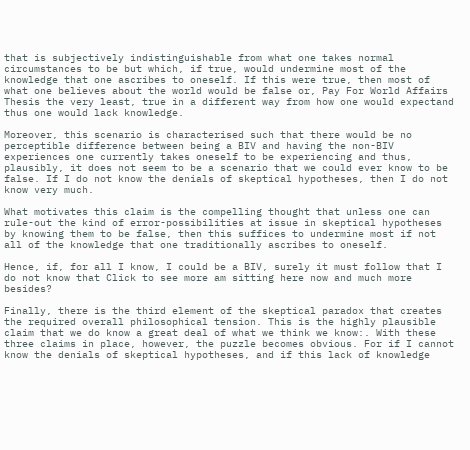that is subjectively indistinguishable from what one takes normal circumstances to be but which, if true, would undermine most of the knowledge that one ascribes to oneself. If this were true, then most of what one believes about the world would be false or, Pay For World Affairs Thesis the very least, true in a different way from how one would expectand thus one would lack knowledge.

Moreover, this scenario is characterised such that there would be no perceptible difference between being a BIV and having the non-BIV experiences one currently takes oneself to be experiencing and thus, plausibly, it does not seem to be a scenario that we could ever know to be false. If I do not know the denials of skeptical hypotheses, then I do not know very much.

What motivates this claim is the compelling thought that unless one can rule-out the kind of error-possibilities at issue in skeptical hypotheses by knowing them to be false, then this suffices to undermine most if not all of the knowledge that one traditionally ascribes to oneself.

Hence, if, for all I know, I could be a BIV, surely it must follow that I do not know that Click to see more am sitting here now and much more besides?

Finally, there is the third element of the skeptical paradox that creates the required overall philosophical tension. This is the highly plausible claim that we do know a great deal of what we think we know:. With these three claims in place, however, the puzzle becomes obvious. For if I cannot know the denials of skeptical hypotheses, and if this lack of knowledge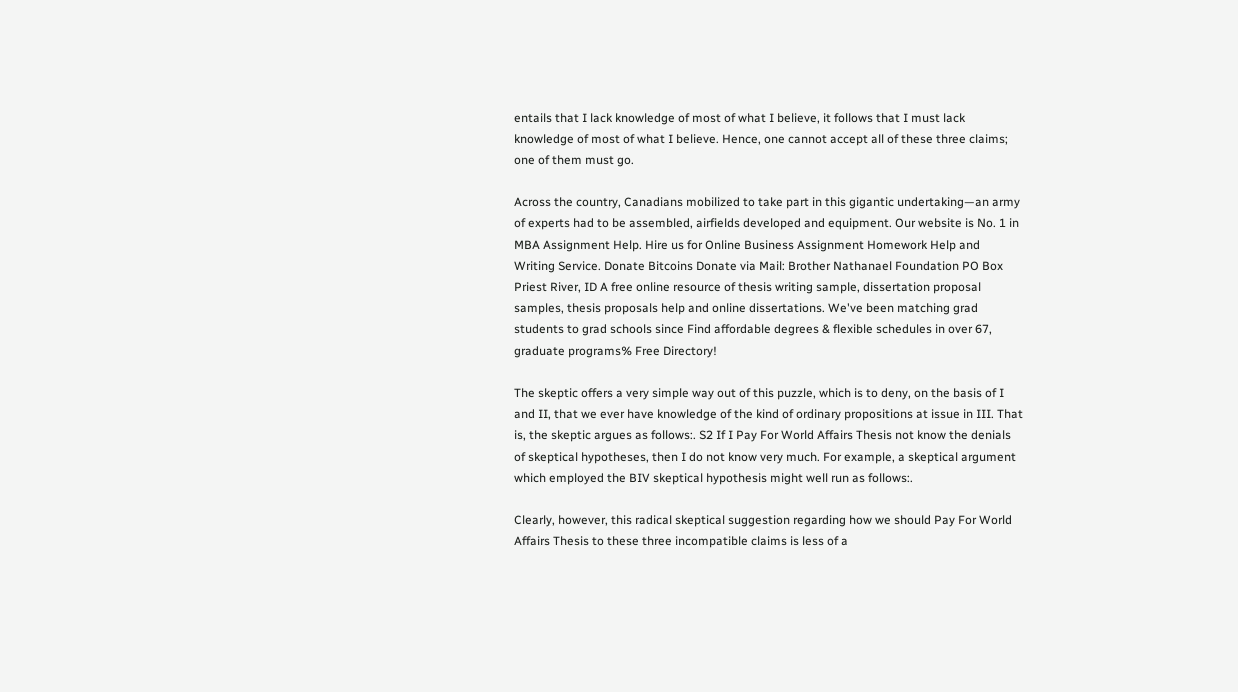entails that I lack knowledge of most of what I believe, it follows that I must lack knowledge of most of what I believe. Hence, one cannot accept all of these three claims; one of them must go.

Across the country, Canadians mobilized to take part in this gigantic undertaking—an army of experts had to be assembled, airfields developed and equipment. Our website is No. 1 in MBA Assignment Help. Hire us for Online Business Assignment Homework Help and Writing Service. Donate Bitcoins Donate via Mail: Brother Nathanael Foundation PO Box Priest River, ID A free online resource of thesis writing sample, dissertation proposal samples, thesis proposals help and online dissertations. We've been matching grad students to grad schools since Find affordable degrees & flexible schedules in over 67, graduate programs% Free Directory!

The skeptic offers a very simple way out of this puzzle, which is to deny, on the basis of I and II, that we ever have knowledge of the kind of ordinary propositions at issue in III. That is, the skeptic argues as follows:. S2 If I Pay For World Affairs Thesis not know the denials of skeptical hypotheses, then I do not know very much. For example, a skeptical argument which employed the BIV skeptical hypothesis might well run as follows:.

Clearly, however, this radical skeptical suggestion regarding how we should Pay For World Affairs Thesis to these three incompatible claims is less of a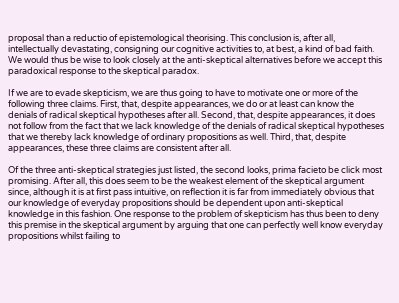proposal than a reductio of epistemological theorising. This conclusion is, after all, intellectually devastating, consigning our cognitive activities to, at best, a kind of bad faith. We would thus be wise to look closely at the anti-skeptical alternatives before we accept this paradoxical response to the skeptical paradox.

If we are to evade skepticism, we are thus going to have to motivate one or more of the following three claims. First, that, despite appearances, we do or at least can know the denials of radical skeptical hypotheses after all. Second, that, despite appearances, it does not follow from the fact that we lack knowledge of the denials of radical skeptical hypotheses that we thereby lack knowledge of ordinary propositions as well. Third, that, despite appearances, these three claims are consistent after all.

Of the three anti-skeptical strategies just listed, the second looks, prima facieto be click most promising. After all, this does seem to be the weakest element of the skeptical argument since, although it is at first pass intuitive, on reflection it is far from immediately obvious that our knowledge of everyday propositions should be dependent upon anti-skeptical knowledge in this fashion. One response to the problem of skepticism has thus been to deny this premise in the skeptical argument by arguing that one can perfectly well know everyday propositions whilst failing to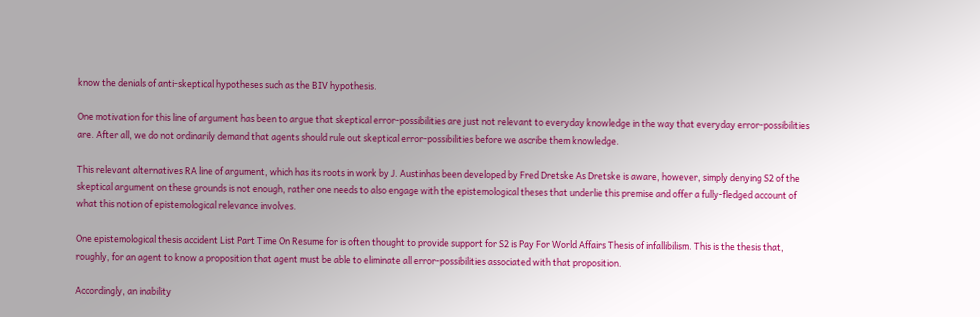know the denials of anti-skeptical hypotheses such as the BIV hypothesis.

One motivation for this line of argument has been to argue that skeptical error-possibilities are just not relevant to everyday knowledge in the way that everyday error-possibilities are. After all, we do not ordinarily demand that agents should rule out skeptical error-possibilities before we ascribe them knowledge.

This relevant alternatives RA line of argument, which has its roots in work by J. Austinhas been developed by Fred Dretske As Dretske is aware, however, simply denying S2 of the skeptical argument on these grounds is not enough, rather one needs to also engage with the epistemological theses that underlie this premise and offer a fully-fledged account of what this notion of epistemological relevance involves.

One epistemological thesis accident List Part Time On Resume for is often thought to provide support for S2 is Pay For World Affairs Thesis of infallibilism. This is the thesis that, roughly, for an agent to know a proposition that agent must be able to eliminate all error-possibilities associated with that proposition.

Accordingly, an inability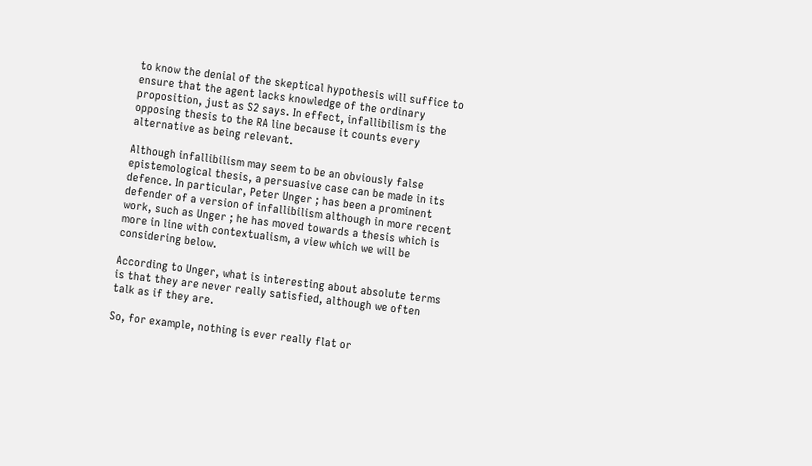to know the denial of the skeptical hypothesis will suffice to ensure that the agent lacks knowledge of the ordinary proposition, just as S2 says. In effect, infallibilism is the opposing thesis to the RA line because it counts every alternative as being relevant.

Although infallibilism may seem to be an obviously false epistemological thesis, a persuasive case can be made in its defence. In particular, Peter Unger ; has been a prominent defender of a version of infallibilism although in more recent work, such as Unger ; he has moved towards a thesis which is more in line with contextualism, a view which we will be considering below.

According to Unger, what is interesting about absolute terms is that they are never really satisfied, although we often talk as if they are.

So, for example, nothing is ever really flat or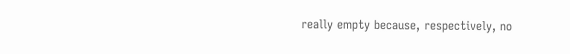really empty because, respectively, no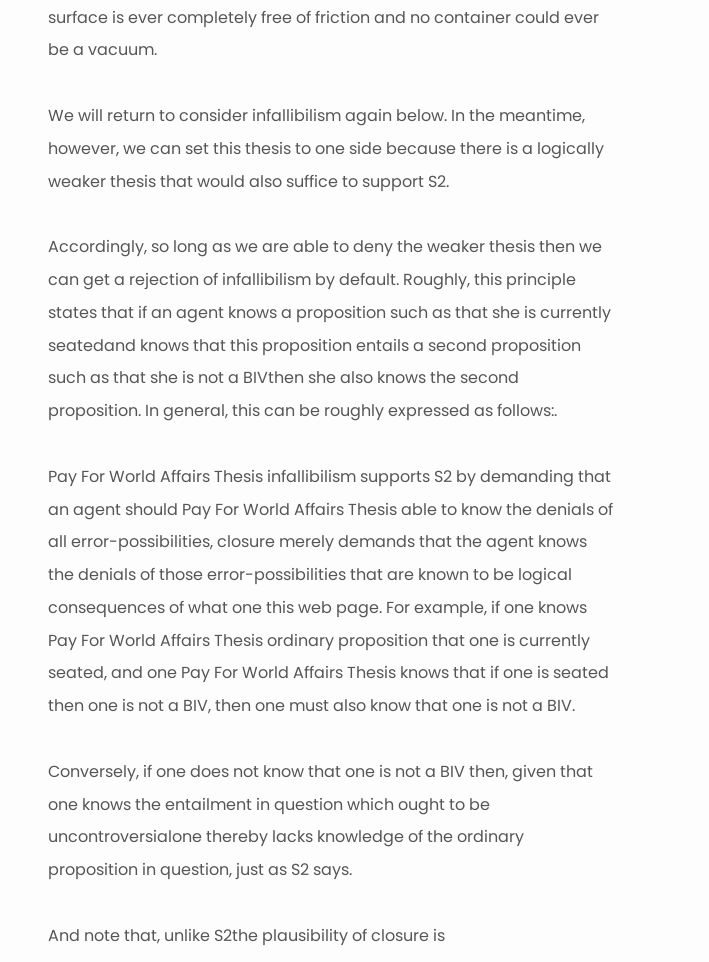surface is ever completely free of friction and no container could ever be a vacuum.

We will return to consider infallibilism again below. In the meantime, however, we can set this thesis to one side because there is a logically weaker thesis that would also suffice to support S2.

Accordingly, so long as we are able to deny the weaker thesis then we can get a rejection of infallibilism by default. Roughly, this principle states that if an agent knows a proposition such as that she is currently seatedand knows that this proposition entails a second proposition such as that she is not a BIVthen she also knows the second proposition. In general, this can be roughly expressed as follows:.

Pay For World Affairs Thesis infallibilism supports S2 by demanding that an agent should Pay For World Affairs Thesis able to know the denials of all error-possibilities, closure merely demands that the agent knows the denials of those error-possibilities that are known to be logical consequences of what one this web page. For example, if one knows Pay For World Affairs Thesis ordinary proposition that one is currently seated, and one Pay For World Affairs Thesis knows that if one is seated then one is not a BIV, then one must also know that one is not a BIV.

Conversely, if one does not know that one is not a BIV then, given that one knows the entailment in question which ought to be uncontroversialone thereby lacks knowledge of the ordinary proposition in question, just as S2 says.

And note that, unlike S2the plausibility of closure is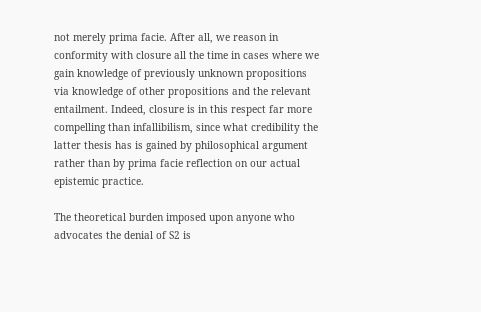not merely prima facie. After all, we reason in conformity with closure all the time in cases where we gain knowledge of previously unknown propositions via knowledge of other propositions and the relevant entailment. Indeed, closure is in this respect far more compelling than infallibilism, since what credibility the latter thesis has is gained by philosophical argument rather than by prima facie reflection on our actual epistemic practice.

The theoretical burden imposed upon anyone who advocates the denial of S2 is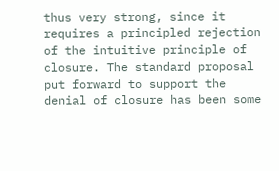thus very strong, since it requires a principled rejection of the intuitive principle of closure. The standard proposal put forward to support the denial of closure has been some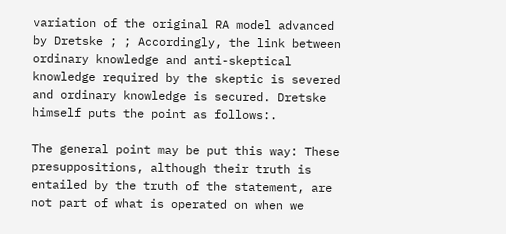variation of the original RA model advanced by Dretske ; ; Accordingly, the link between ordinary knowledge and anti-skeptical knowledge required by the skeptic is severed and ordinary knowledge is secured. Dretske himself puts the point as follows:.

The general point may be put this way: These presuppositions, although their truth is entailed by the truth of the statement, are not part of what is operated on when we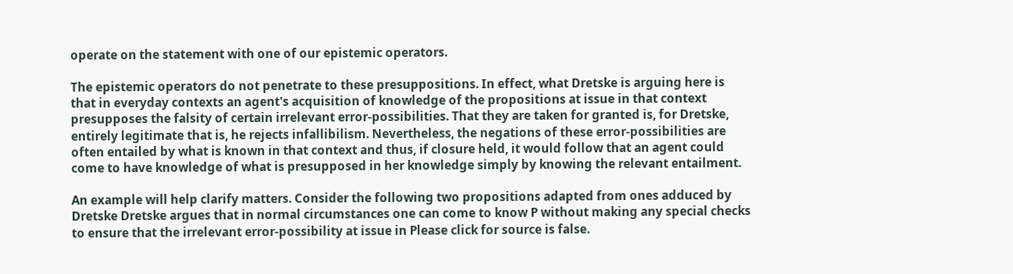operate on the statement with one of our epistemic operators.

The epistemic operators do not penetrate to these presuppositions. In effect, what Dretske is arguing here is that in everyday contexts an agent's acquisition of knowledge of the propositions at issue in that context presupposes the falsity of certain irrelevant error-possibilities. That they are taken for granted is, for Dretske, entirely legitimate that is, he rejects infallibilism. Nevertheless, the negations of these error-possibilities are often entailed by what is known in that context and thus, if closure held, it would follow that an agent could come to have knowledge of what is presupposed in her knowledge simply by knowing the relevant entailment.

An example will help clarify matters. Consider the following two propositions adapted from ones adduced by Dretske Dretske argues that in normal circumstances one can come to know P without making any special checks to ensure that the irrelevant error-possibility at issue in Please click for source is false.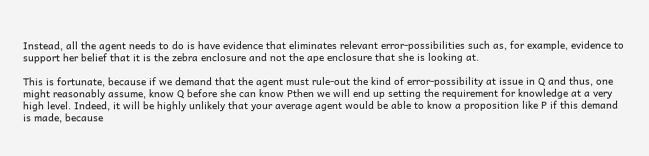Instead, all the agent needs to do is have evidence that eliminates relevant error-possibilities such as, for example, evidence to support her belief that it is the zebra enclosure and not the ape enclosure that she is looking at.

This is fortunate, because if we demand that the agent must rule-out the kind of error-possibility at issue in Q and thus, one might reasonably assume, know Q before she can know Pthen we will end up setting the requirement for knowledge at a very high level. Indeed, it will be highly unlikely that your average agent would be able to know a proposition like P if this demand is made, because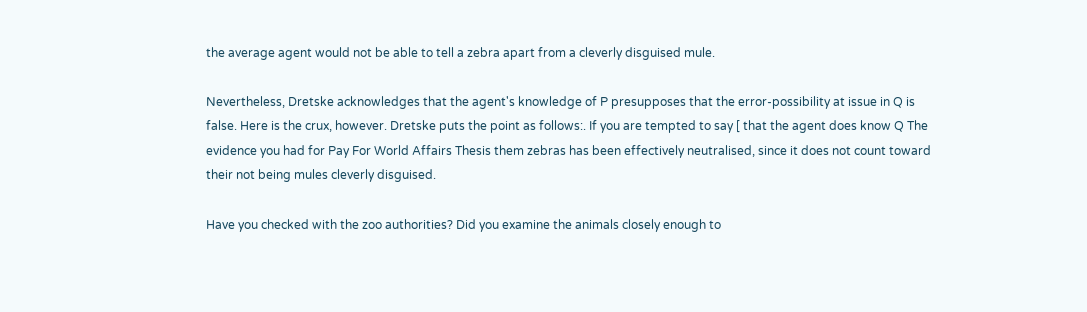the average agent would not be able to tell a zebra apart from a cleverly disguised mule.

Nevertheless, Dretske acknowledges that the agent's knowledge of P presupposes that the error-possibility at issue in Q is false. Here is the crux, however. Dretske puts the point as follows:. If you are tempted to say [ that the agent does know Q The evidence you had for Pay For World Affairs Thesis them zebras has been effectively neutralised, since it does not count toward their not being mules cleverly disguised.

Have you checked with the zoo authorities? Did you examine the animals closely enough to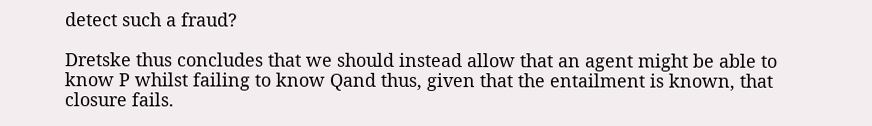detect such a fraud?

Dretske thus concludes that we should instead allow that an agent might be able to know P whilst failing to know Qand thus, given that the entailment is known, that closure fails.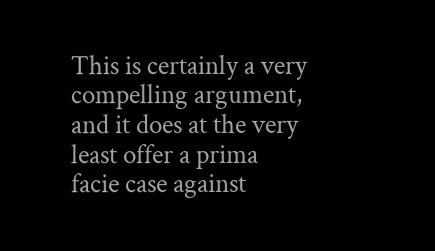This is certainly a very compelling argument, and it does at the very least offer a prima facie case against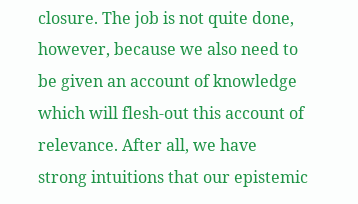closure. The job is not quite done, however, because we also need to be given an account of knowledge which will flesh-out this account of relevance. After all, we have strong intuitions that our epistemic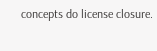concepts do license closure.